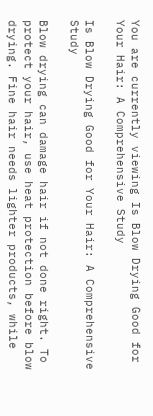You are currently viewing Is Blow Drying Good for Your Hair: A Comprehensive Study

Is Blow Drying Good for Your Hair: A Comprehensive Study

Blow drying can damage hair if not done right. To protect your hair, use heat protection before blow drying. Fine hair needs lighter products, while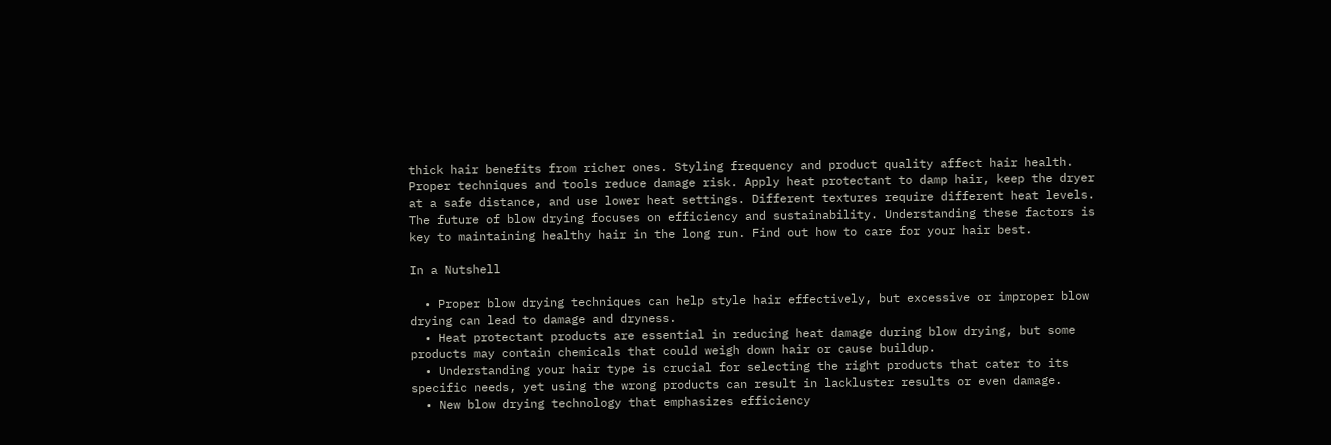thick hair benefits from richer ones. Styling frequency and product quality affect hair health. Proper techniques and tools reduce damage risk. Apply heat protectant to damp hair, keep the dryer at a safe distance, and use lower heat settings. Different textures require different heat levels. The future of blow drying focuses on efficiency and sustainability. Understanding these factors is key to maintaining healthy hair in the long run. Find out how to care for your hair best.

In a Nutshell

  • Proper blow drying techniques can help style hair effectively, but excessive or improper blow drying can lead to damage and dryness.
  • Heat protectant products are essential in reducing heat damage during blow drying, but some products may contain chemicals that could weigh down hair or cause buildup.
  • Understanding your hair type is crucial for selecting the right products that cater to its specific needs, yet using the wrong products can result in lackluster results or even damage.
  • New blow drying technology that emphasizes efficiency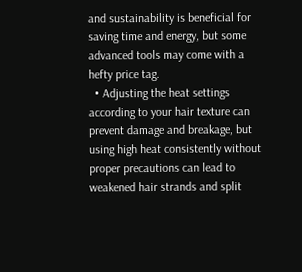and sustainability is beneficial for saving time and energy, but some advanced tools may come with a hefty price tag.
  • Adjusting the heat settings according to your hair texture can prevent damage and breakage, but using high heat consistently without proper precautions can lead to weakened hair strands and split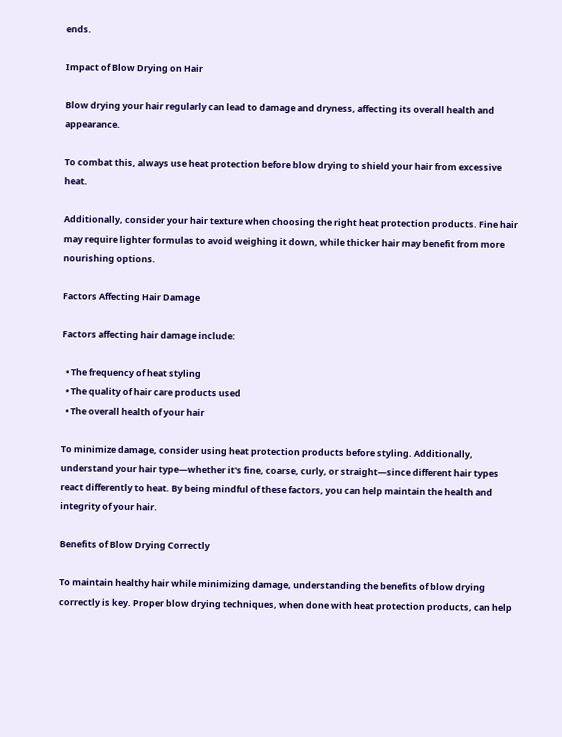ends.

Impact of Blow Drying on Hair

Blow drying your hair regularly can lead to damage and dryness, affecting its overall health and appearance.

To combat this, always use heat protection before blow drying to shield your hair from excessive heat.

Additionally, consider your hair texture when choosing the right heat protection products. Fine hair may require lighter formulas to avoid weighing it down, while thicker hair may benefit from more nourishing options.

Factors Affecting Hair Damage

Factors affecting hair damage include:

  • The frequency of heat styling
  • The quality of hair care products used
  • The overall health of your hair

To minimize damage, consider using heat protection products before styling. Additionally, understand your hair type—whether it's fine, coarse, curly, or straight—since different hair types react differently to heat. By being mindful of these factors, you can help maintain the health and integrity of your hair.

Benefits of Blow Drying Correctly

To maintain healthy hair while minimizing damage, understanding the benefits of blow drying correctly is key. Proper blow drying techniques, when done with heat protection products, can help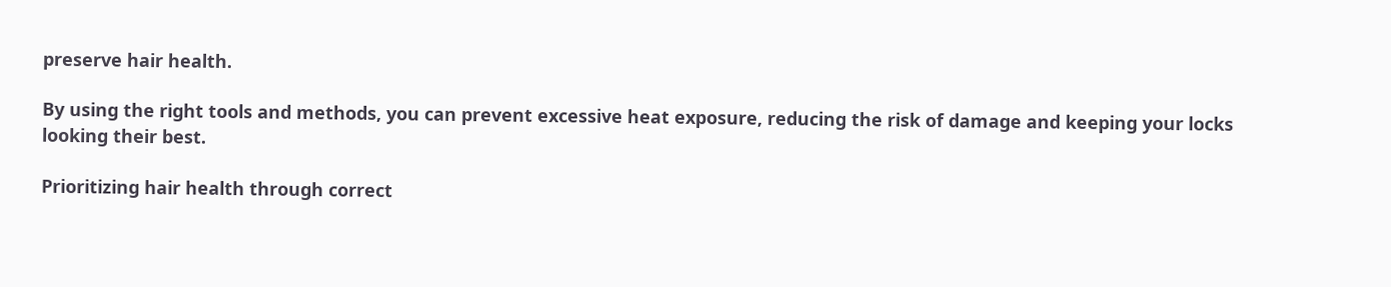preserve hair health.

By using the right tools and methods, you can prevent excessive heat exposure, reducing the risk of damage and keeping your locks looking their best.

Prioritizing hair health through correct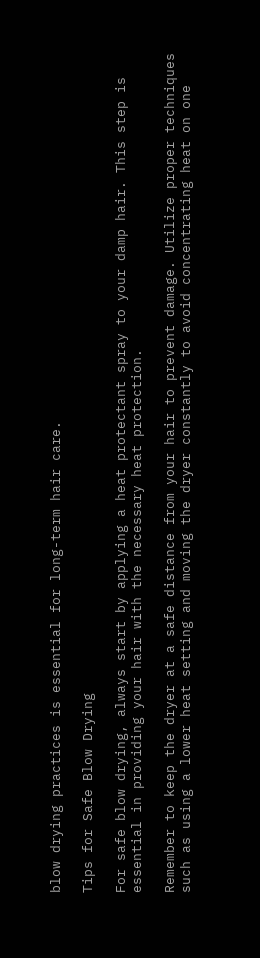blow drying practices is essential for long-term hair care.

Tips for Safe Blow Drying

For safe blow drying, always start by applying a heat protectant spray to your damp hair. This step is essential in providing your hair with the necessary heat protection.

Remember to keep the dryer at a safe distance from your hair to prevent damage. Utilize proper techniques such as using a lower heat setting and moving the dryer constantly to avoid concentrating heat on one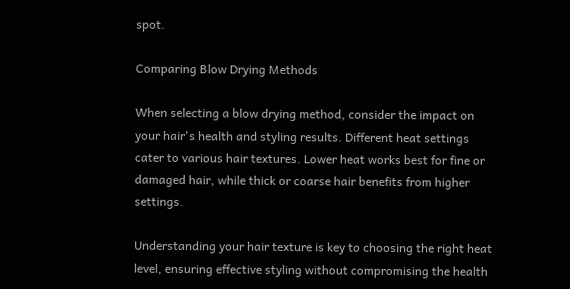spot.

Comparing Blow Drying Methods

When selecting a blow drying method, consider the impact on your hair's health and styling results. Different heat settings cater to various hair textures. Lower heat works best for fine or damaged hair, while thick or coarse hair benefits from higher settings.

Understanding your hair texture is key to choosing the right heat level, ensuring effective styling without compromising the health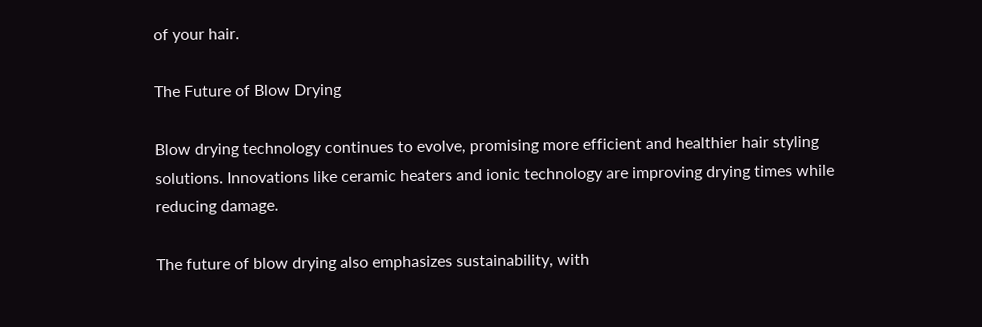of your hair.

The Future of Blow Drying

Blow drying technology continues to evolve, promising more efficient and healthier hair styling solutions. Innovations like ceramic heaters and ionic technology are improving drying times while reducing damage.

The future of blow drying also emphasizes sustainability, with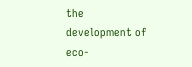the development of eco-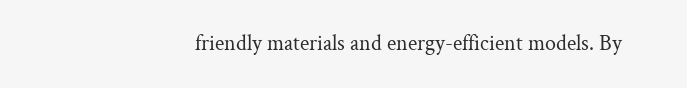friendly materials and energy-efficient models. By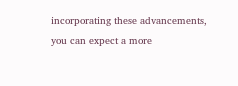incorporating these advancements, you can expect a more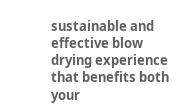sustainable and effective blow drying experience that benefits both your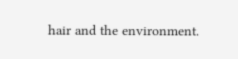hair and the environment.